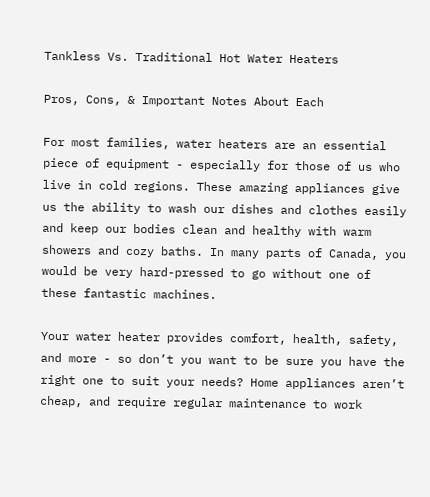Tankless Vs. Traditional Hot Water Heaters

Pros, Cons, & Important Notes About Each

For most families, water heaters are an essential piece of equipment - especially for those of us who live in cold regions. These amazing appliances give us the ability to wash our dishes and clothes easily and keep our bodies clean and healthy with warm showers and cozy baths. In many parts of Canada, you would be very hard-pressed to go without one of these fantastic machines.

Your water heater provides comfort, health, safety, and more - so don’t you want to be sure you have the right one to suit your needs? Home appliances aren’t cheap, and require regular maintenance to work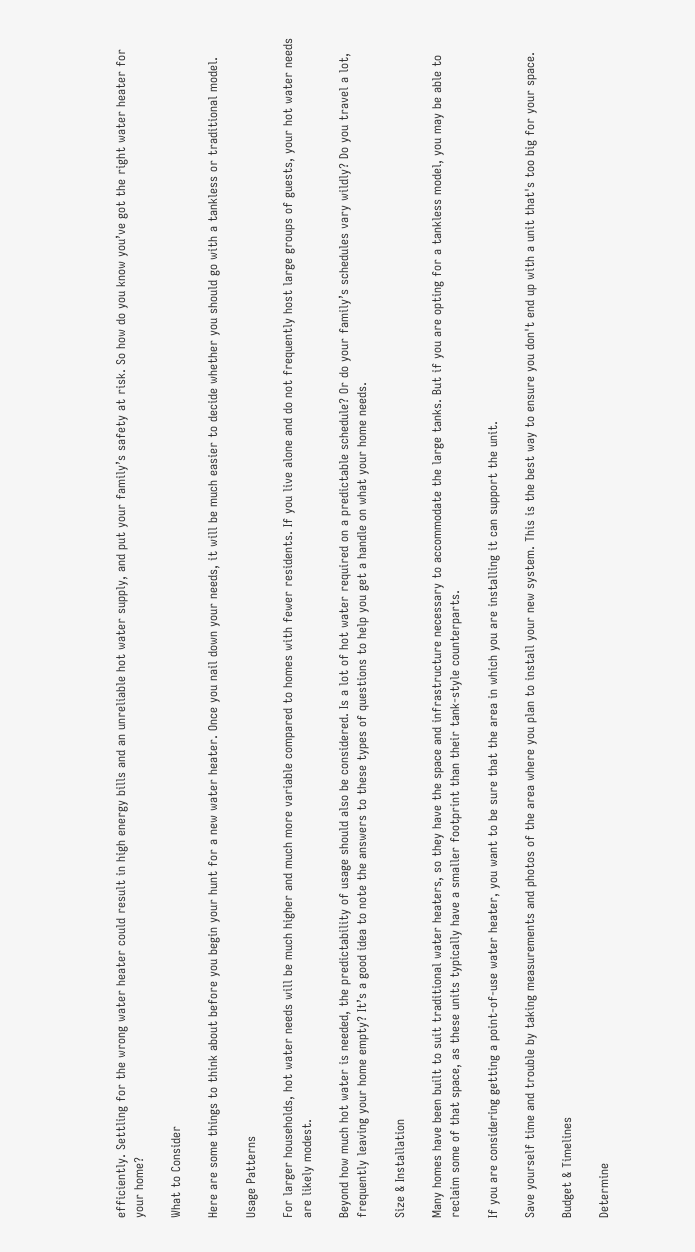efficiently. Settling for the wrong water heater could result in high energy bills and an unreliable hot water supply, and put your family’s safety at risk. So how do you know you’ve got the right water heater for your home?

What to Consider

Here are some things to think about before you begin your hunt for a new water heater. Once you nail down your needs, it will be much easier to decide whether you should go with a tankless or traditional model.

Usage Patterns

For larger households, hot water needs will be much higher and much more variable compared to homes with fewer residents. If you live alone and do not frequently host large groups of guests, your hot water needs are likely modest.

Beyond how much hot water is needed, the predictability of usage should also be considered. Is a lot of hot water required on a predictable schedule? Or do your family’s schedules vary wildly? Do you travel a lot, frequently leaving your home empty? It’s a good idea to note the answers to these types of questions to help you get a handle on what your home needs.

Size & Installation

Many homes have been built to suit traditional water heaters, so they have the space and infrastructure necessary to accommodate the large tanks. But if you are opting for a tankless model, you may be able to reclaim some of that space, as these units typically have a smaller footprint than their tank-style counterparts.

If you are considering getting a point-of-use water heater, you want to be sure that the area in which you are installing it can support the unit.

Save yourself time and trouble by taking measurements and photos of the area where you plan to install your new system. This is the best way to ensure you don't end up with a unit that's too big for your space.

Budget & Timelines

Determine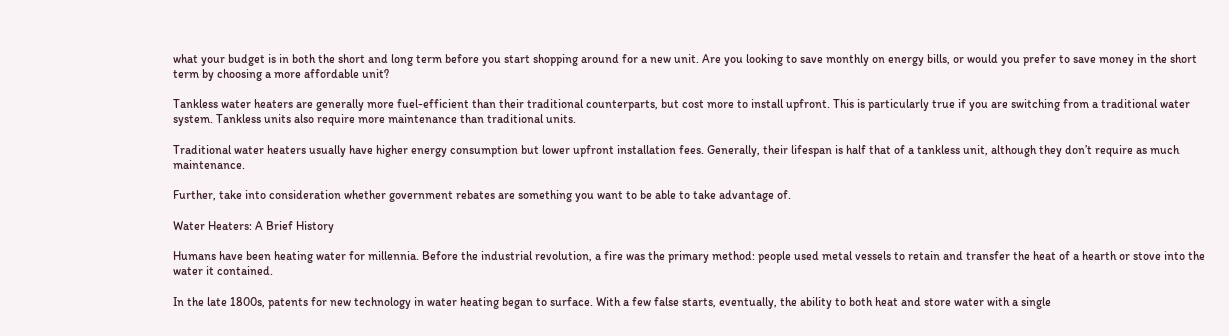what your budget is in both the short and long term before you start shopping around for a new unit. Are you looking to save monthly on energy bills, or would you prefer to save money in the short term by choosing a more affordable unit?

Tankless water heaters are generally more fuel-efficient than their traditional counterparts, but cost more to install upfront. This is particularly true if you are switching from a traditional water system. Tankless units also require more maintenance than traditional units.

Traditional water heaters usually have higher energy consumption but lower upfront installation fees. Generally, their lifespan is half that of a tankless unit, although they don’t require as much maintenance.

Further, take into consideration whether government rebates are something you want to be able to take advantage of.

Water Heaters: A Brief History

Humans have been heating water for millennia. Before the industrial revolution, a fire was the primary method: people used metal vessels to retain and transfer the heat of a hearth or stove into the water it contained.

In the late 1800s, patents for new technology in water heating began to surface. With a few false starts, eventually, the ability to both heat and store water with a single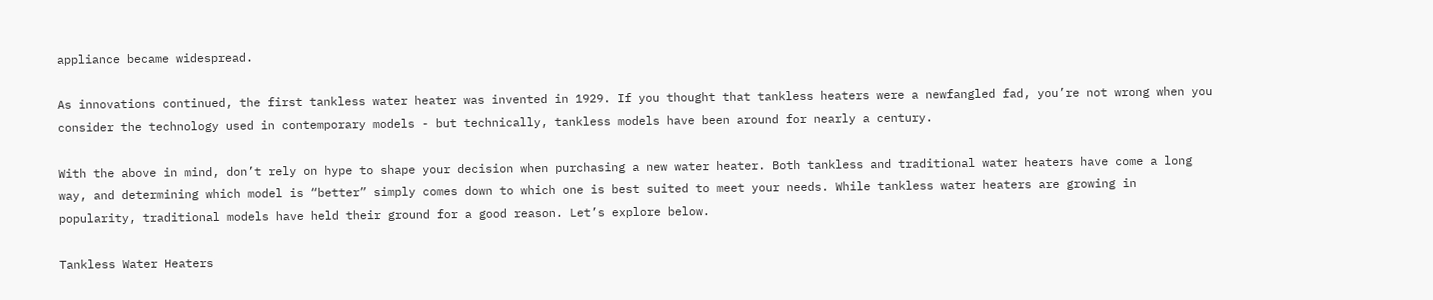appliance became widespread.

As innovations continued, the first tankless water heater was invented in 1929. If you thought that tankless heaters were a newfangled fad, you’re not wrong when you consider the technology used in contemporary models - but technically, tankless models have been around for nearly a century.

With the above in mind, don’t rely on hype to shape your decision when purchasing a new water heater. Both tankless and traditional water heaters have come a long way, and determining which model is “better” simply comes down to which one is best suited to meet your needs. While tankless water heaters are growing in popularity, traditional models have held their ground for a good reason. Let’s explore below.

Tankless Water Heaters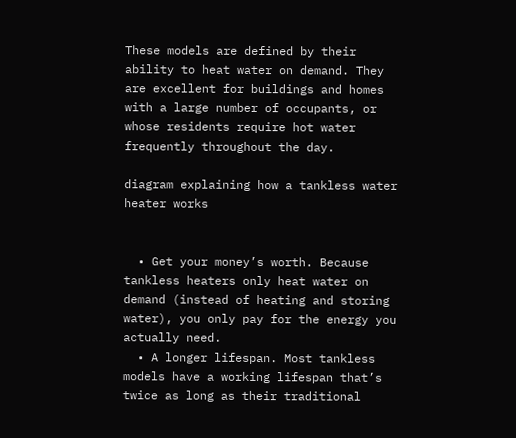These models are defined by their ability to heat water on demand. They are excellent for buildings and homes with a large number of occupants, or whose residents require hot water frequently throughout the day.

diagram explaining how a tankless water heater works


  • Get your money’s worth. Because tankless heaters only heat water on demand (instead of heating and storing water), you only pay for the energy you actually need.
  • A longer lifespan. Most tankless models have a working lifespan that’s twice as long as their traditional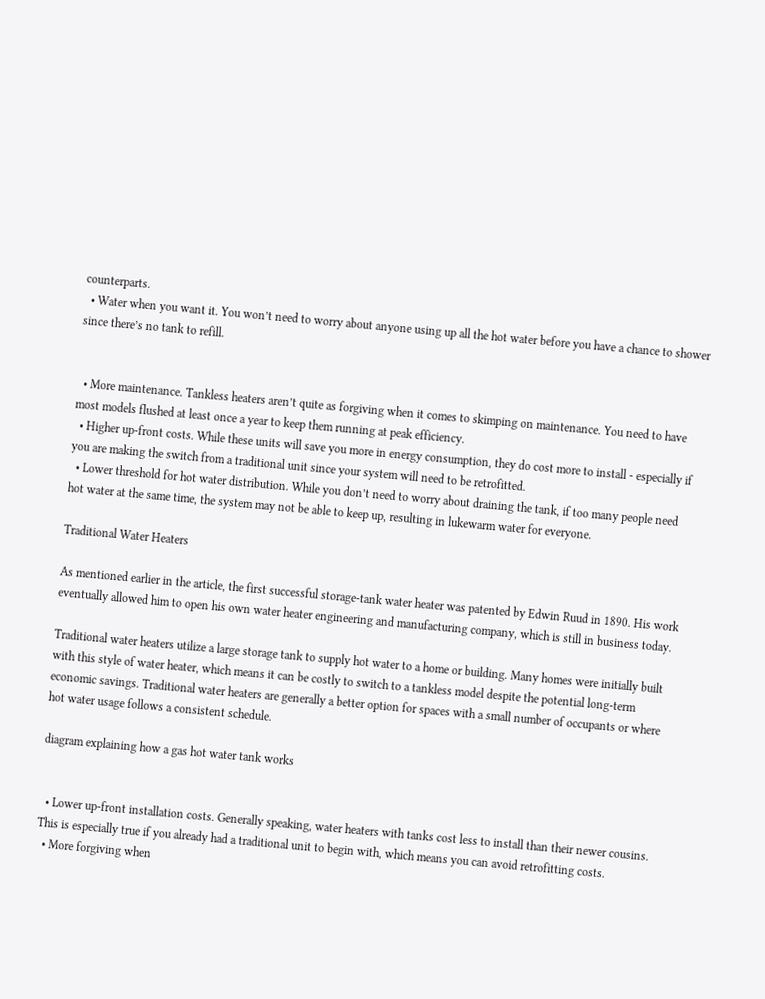counterparts.
  • Water when you want it. You won’t need to worry about anyone using up all the hot water before you have a chance to shower since there’s no tank to refill.


  • More maintenance. Tankless heaters aren’t quite as forgiving when it comes to skimping on maintenance. You need to have most models flushed at least once a year to keep them running at peak efficiency.
  • Higher up-front costs. While these units will save you more in energy consumption, they do cost more to install - especially if you are making the switch from a traditional unit since your system will need to be retrofitted.
  • Lower threshold for hot water distribution. While you don’t need to worry about draining the tank, if too many people need hot water at the same time, the system may not be able to keep up, resulting in lukewarm water for everyone.

Traditional Water Heaters

As mentioned earlier in the article, the first successful storage-tank water heater was patented by Edwin Ruud in 1890. His work eventually allowed him to open his own water heater engineering and manufacturing company, which is still in business today.

Traditional water heaters utilize a large storage tank to supply hot water to a home or building. Many homes were initially built with this style of water heater, which means it can be costly to switch to a tankless model despite the potential long-term economic savings. Traditional water heaters are generally a better option for spaces with a small number of occupants or where hot water usage follows a consistent schedule.

diagram explaining how a gas hot water tank works


  • Lower up-front installation costs. Generally speaking, water heaters with tanks cost less to install than their newer cousins. This is especially true if you already had a traditional unit to begin with, which means you can avoid retrofitting costs.
  • More forgiving when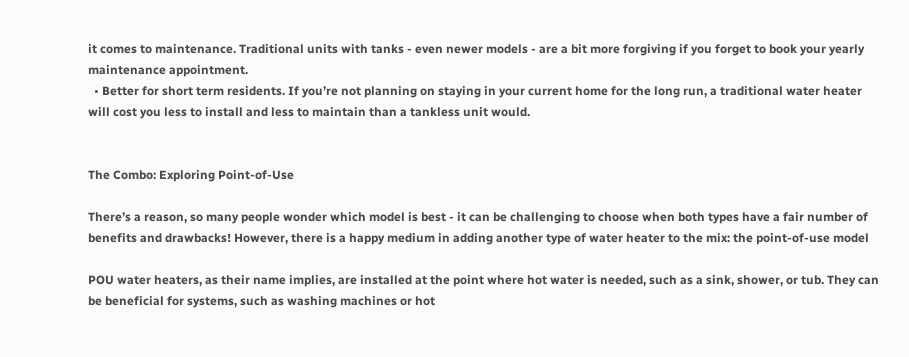it comes to maintenance. Traditional units with tanks - even newer models - are a bit more forgiving if you forget to book your yearly maintenance appointment.
  • Better for short term residents. If you’re not planning on staying in your current home for the long run, a traditional water heater will cost you less to install and less to maintain than a tankless unit would.


The Combo: Exploring Point-of-Use

There’s a reason, so many people wonder which model is best - it can be challenging to choose when both types have a fair number of benefits and drawbacks! However, there is a happy medium in adding another type of water heater to the mix: the point-of-use model

POU water heaters, as their name implies, are installed at the point where hot water is needed, such as a sink, shower, or tub. They can be beneficial for systems, such as washing machines or hot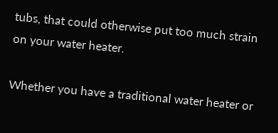tubs, that could otherwise put too much strain on your water heater.

Whether you have a traditional water heater or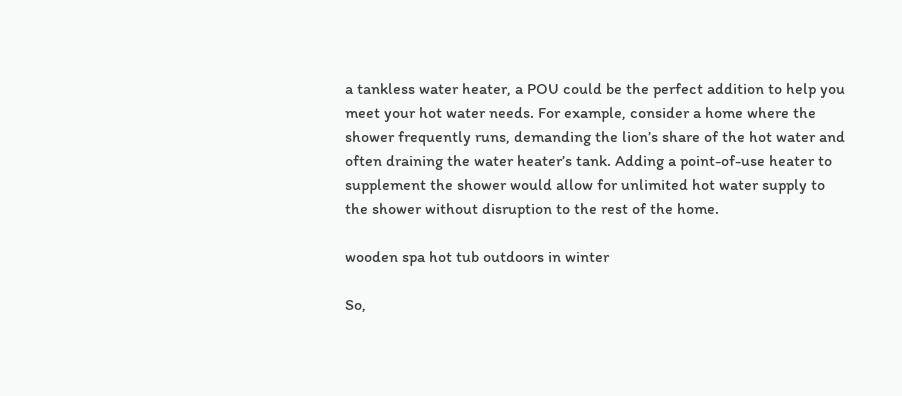a tankless water heater, a POU could be the perfect addition to help you meet your hot water needs. For example, consider a home where the shower frequently runs, demanding the lion’s share of the hot water and often draining the water heater’s tank. Adding a point-of-use heater to supplement the shower would allow for unlimited hot water supply to the shower without disruption to the rest of the home.

wooden spa hot tub outdoors in winter

So,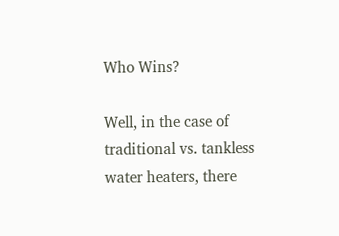Who Wins?

Well, in the case of traditional vs. tankless water heaters, there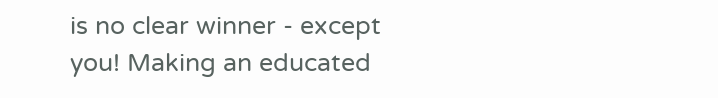is no clear winner - except you! Making an educated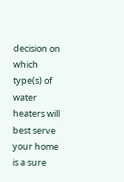decision on which type(s) of water heaters will best serve your home is a sure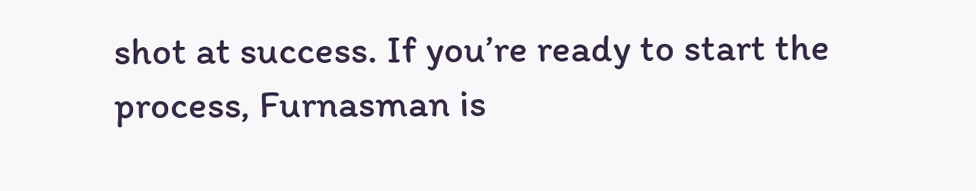shot at success. If you’re ready to start the process, Furnasman is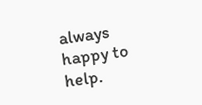always happy to help.